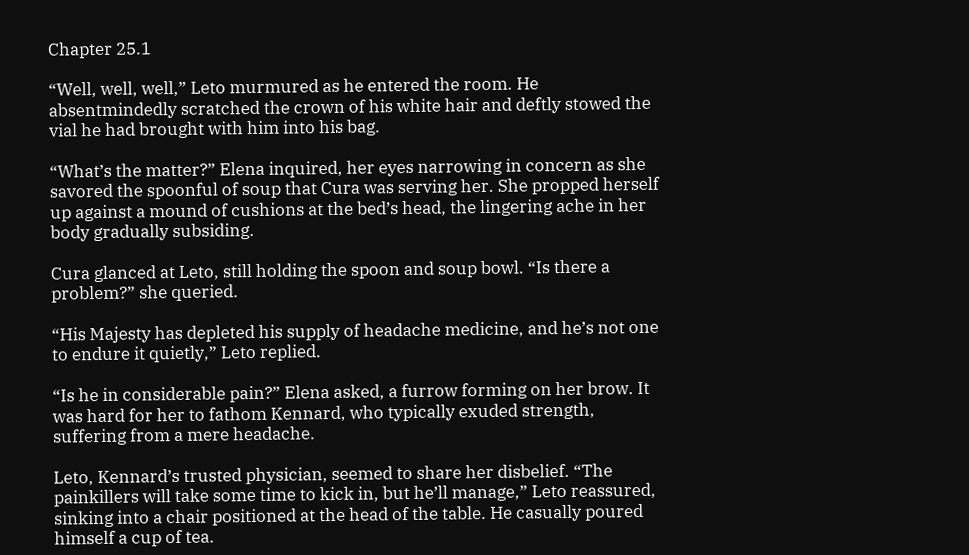Chapter 25.1

“Well, well, well,” Leto murmured as he entered the room. He absentmindedly scratched the crown of his white hair and deftly stowed the vial he had brought with him into his bag.

“What’s the matter?” Elena inquired, her eyes narrowing in concern as she savored the spoonful of soup that Cura was serving her. She propped herself up against a mound of cushions at the bed’s head, the lingering ache in her body gradually subsiding.

Cura glanced at Leto, still holding the spoon and soup bowl. “Is there a problem?” she queried.

“His Majesty has depleted his supply of headache medicine, and he’s not one to endure it quietly,” Leto replied.

“Is he in considerable pain?” Elena asked, a furrow forming on her brow. It was hard for her to fathom Kennard, who typically exuded strength, suffering from a mere headache.

Leto, Kennard’s trusted physician, seemed to share her disbelief. “The painkillers will take some time to kick in, but he’ll manage,” Leto reassured, sinking into a chair positioned at the head of the table. He casually poured himself a cup of tea.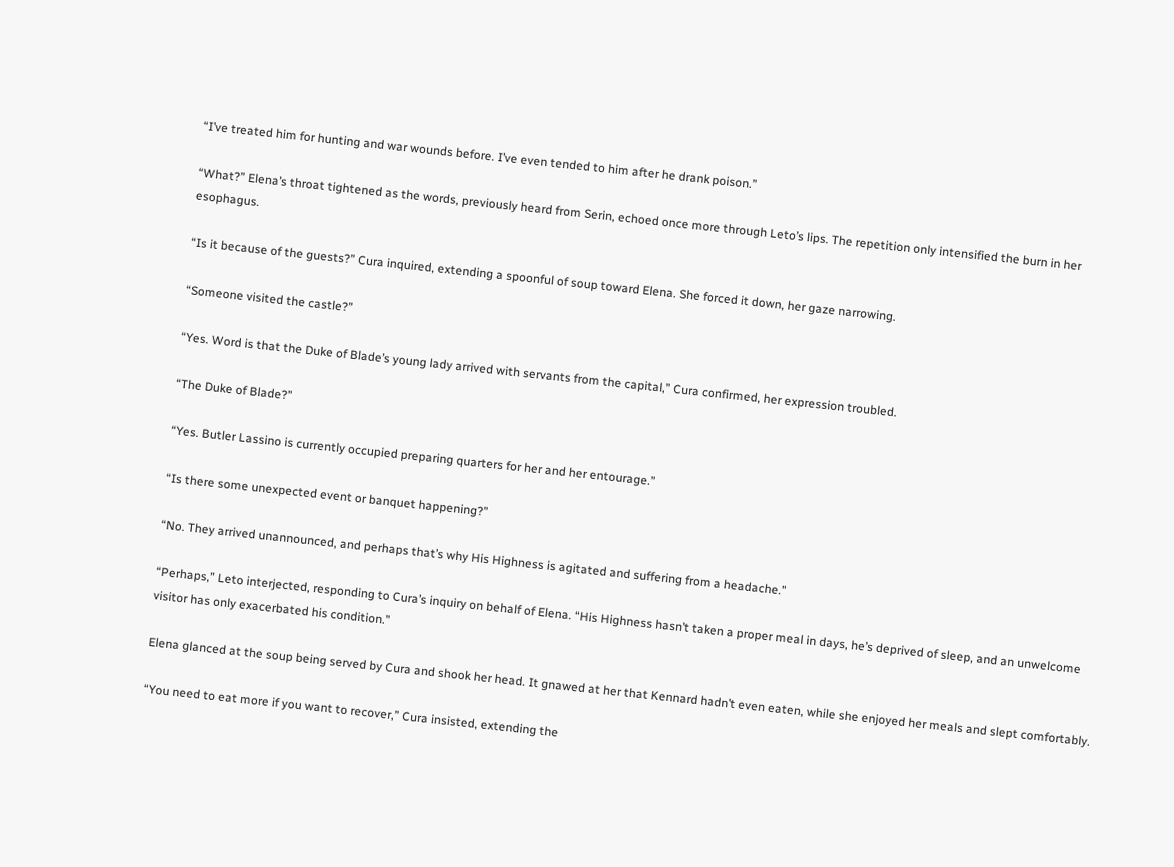“I’ve treated him for hunting and war wounds before. I’ve even tended to him after he drank poison.”

“What?” Elena’s throat tightened as the words, previously heard from Serin, echoed once more through Leto’s lips. The repetition only intensified the burn in her esophagus.

“Is it because of the guests?” Cura inquired, extending a spoonful of soup toward Elena. She forced it down, her gaze narrowing.

“Someone visited the castle?”

“Yes. Word is that the Duke of Blade’s young lady arrived with servants from the capital,” Cura confirmed, her expression troubled.

“The Duke of Blade?”

“Yes. Butler Lassino is currently occupied preparing quarters for her and her entourage.”

“Is there some unexpected event or banquet happening?”

“No. They arrived unannounced, and perhaps that’s why His Highness is agitated and suffering from a headache.”

“Perhaps,” Leto interjected, responding to Cura’s inquiry on behalf of Elena. “His Highness hasn’t taken a proper meal in days, he’s deprived of sleep, and an unwelcome visitor has only exacerbated his condition.”

Elena glanced at the soup being served by Cura and shook her head. It gnawed at her that Kennard hadn’t even eaten, while she enjoyed her meals and slept comfortably.

“You need to eat more if you want to recover,” Cura insisted, extending the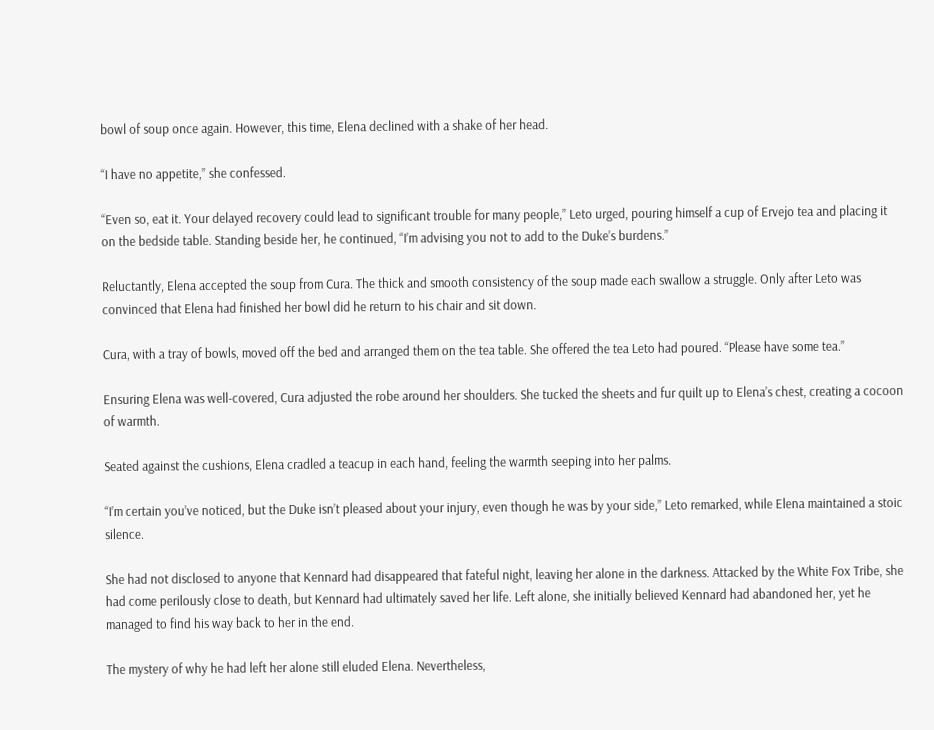bowl of soup once again. However, this time, Elena declined with a shake of her head.

“I have no appetite,” she confessed.

“Even so, eat it. Your delayed recovery could lead to significant trouble for many people,” Leto urged, pouring himself a cup of Ervejo tea and placing it on the bedside table. Standing beside her, he continued, “I’m advising you not to add to the Duke’s burdens.”

Reluctantly, Elena accepted the soup from Cura. The thick and smooth consistency of the soup made each swallow a struggle. Only after Leto was convinced that Elena had finished her bowl did he return to his chair and sit down.

Cura, with a tray of bowls, moved off the bed and arranged them on the tea table. She offered the tea Leto had poured. “Please have some tea.”

Ensuring Elena was well-covered, Cura adjusted the robe around her shoulders. She tucked the sheets and fur quilt up to Elena’s chest, creating a cocoon of warmth.

Seated against the cushions, Elena cradled a teacup in each hand, feeling the warmth seeping into her palms.

“I’m certain you’ve noticed, but the Duke isn’t pleased about your injury, even though he was by your side,” Leto remarked, while Elena maintained a stoic silence.

She had not disclosed to anyone that Kennard had disappeared that fateful night, leaving her alone in the darkness. Attacked by the White Fox Tribe, she had come perilously close to death, but Kennard had ultimately saved her life. Left alone, she initially believed Kennard had abandoned her, yet he managed to find his way back to her in the end.

The mystery of why he had left her alone still eluded Elena. Nevertheless,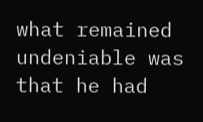what remained undeniable was that he had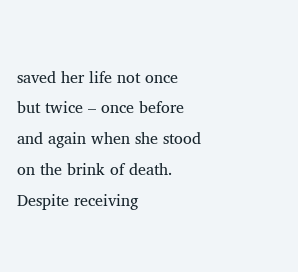saved her life not once but twice – once before and again when she stood on the brink of death. Despite receiving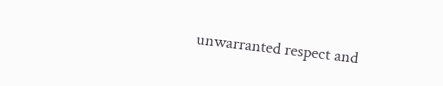unwarranted respect and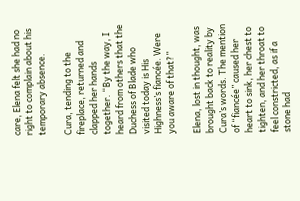care, Elena felt she had no right to complain about his temporary absence.

Cura, tending to the fireplace, returned and clapped her hands together. “By the way, I heard from others that the Duchess of Blade who visited today is His Highness’s fiancée. Were you aware of that?”

Elena, lost in thought, was brought back to reality by Cura’s words. The mention of “fiancée” caused her heart to sink, her chest to tighten, and her throat to feel constricted, as if a stone had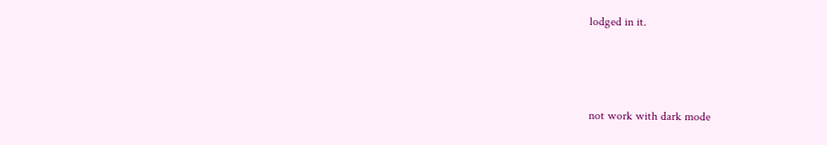lodged in it.



not work with dark mode